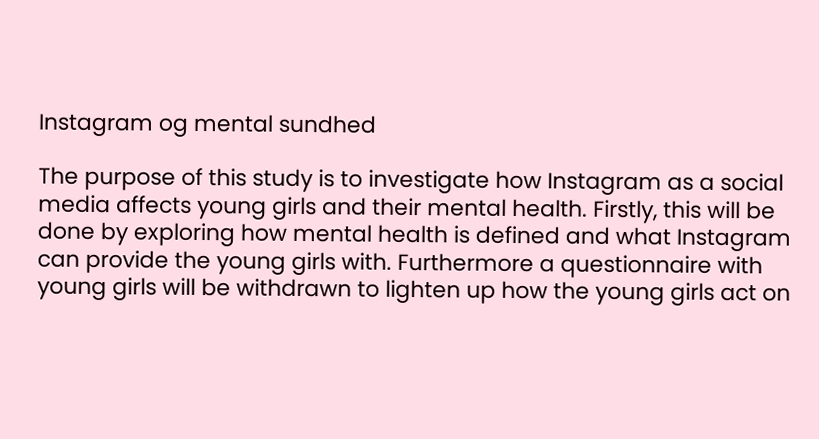Instagram og mental sundhed

The purpose of this study is to investigate how Instagram as a social media affects young girls and their mental health. Firstly, this will be done by exploring how mental health is defined and what Instagram can provide the young girls with. Furthermore a questionnaire with young girls will be withdrawn to lighten up how the young girls act on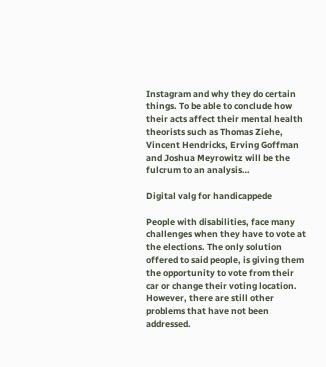Instagram and why they do certain things. To be able to conclude how their acts affect their mental health theorists such as Thomas Ziehe, Vincent Hendricks, Erving Goffman and Joshua Meyrowitz will be the fulcrum to an analysis…

Digital valg for handicappede

People with disabilities, face many challenges when they have to vote at the elections. The only solution offered to said people, is giving them the opportunity to vote from their car or change their voting location. However, there are still other problems that have not been addressed.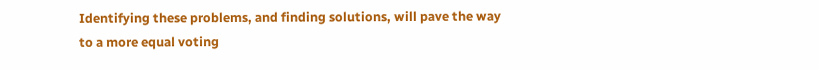Identifying these problems, and finding solutions, will pave the way to a more equal voting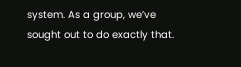system. As a group, we’ve sought out to do exactly that.